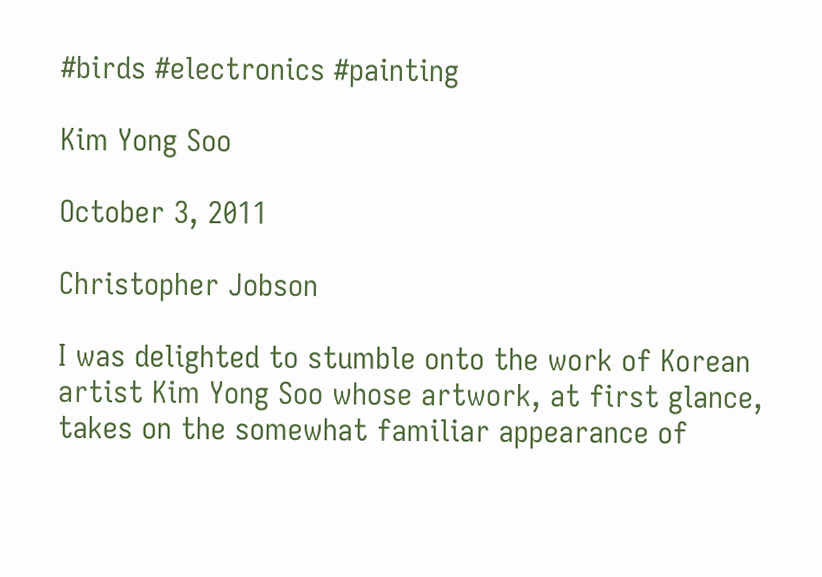#birds #electronics #painting

Kim Yong Soo

October 3, 2011

Christopher Jobson

I was delighted to stumble onto the work of Korean artist Kim Yong Soo whose artwork, at first glance, takes on the somewhat familiar appearance of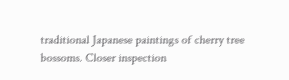traditional Japanese paintings of cherry tree bossoms. Closer inspection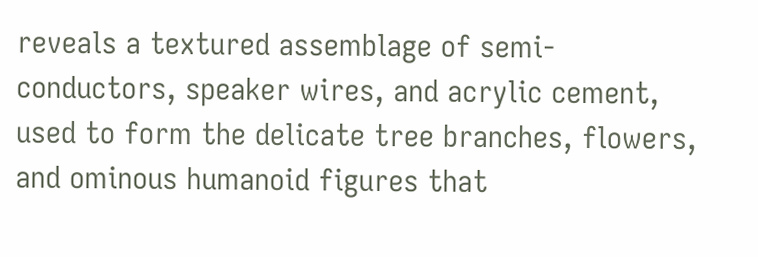reveals a textured assemblage of semi-conductors, speaker wires, and acrylic cement, used to form the delicate tree branches, flowers, and ominous humanoid figures that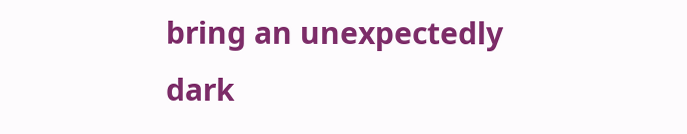bring an unexpectedly dark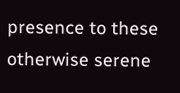presence to these otherwise serene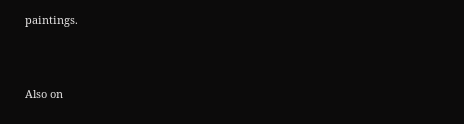paintings.



Also on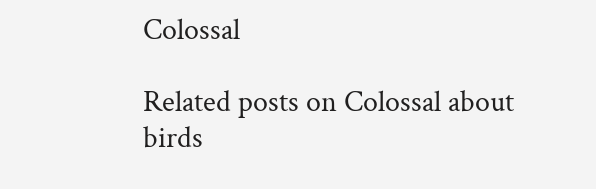Colossal

Related posts on Colossal about birds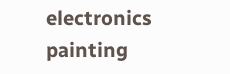electronics painting